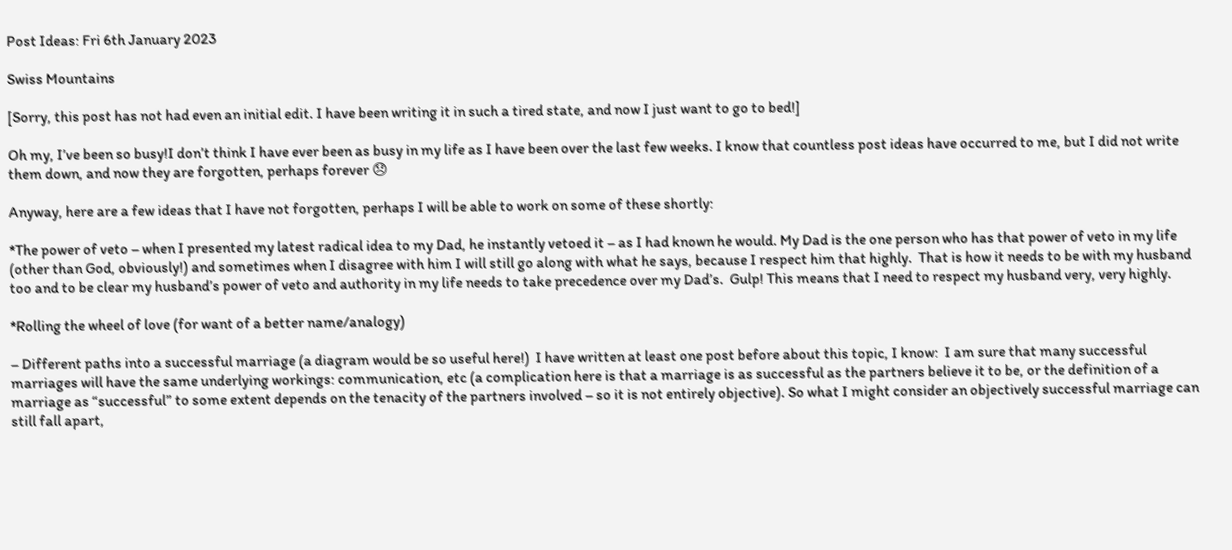Post Ideas: Fri 6th January 2023

Swiss Mountains

[Sorry, this post has not had even an initial edit. I have been writing it in such a tired state, and now I just want to go to bed!]

Oh my, I’ve been so busy!I don’t think I have ever been as busy in my life as I have been over the last few weeks. I know that countless post ideas have occurred to me, but I did not write them down, and now they are forgotten, perhaps forever 😞

Anyway, here are a few ideas that I have not forgotten, perhaps I will be able to work on some of these shortly:

*The power of veto – when I presented my latest radical idea to my Dad, he instantly vetoed it – as I had known he would. My Dad is the one person who has that power of veto in my life (other than God, obviously!) and sometimes when I disagree with him I will still go along with what he says, because I respect him that highly.  That is how it needs to be with my husband too and to be clear my husband’s power of veto and authority in my life needs to take precedence over my Dad’s.  Gulp! This means that I need to respect my husband very, very highly.

*Rolling the wheel of love (for want of a better name/analogy)

– Different paths into a successful marriage (a diagram would be so useful here!)  I have written at least one post before about this topic, I know:  I am sure that many successful marriages will have the same underlying workings: communication, etc (a complication here is that a marriage is as successful as the partners believe it to be, or the definition of a marriage as “successful” to some extent depends on the tenacity of the partners involved – so it is not entirely objective). So what I might consider an objectively successful marriage can still fall apart,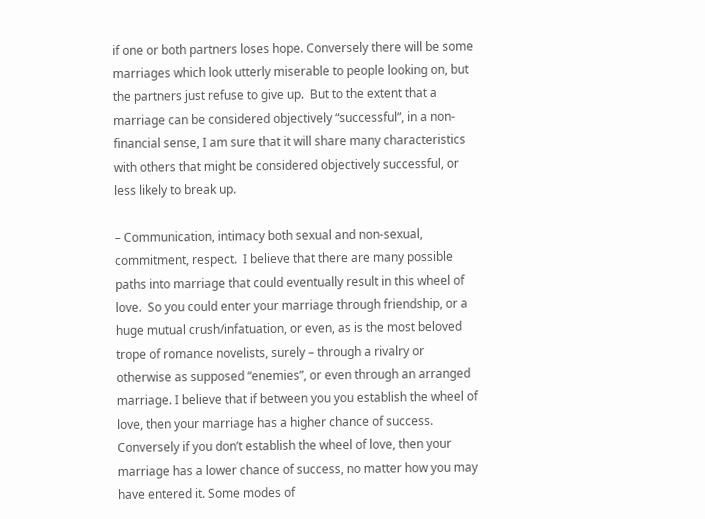if one or both partners loses hope. Conversely there will be some marriages which look utterly miserable to people looking on, but the partners just refuse to give up.  But to the extent that a marriage can be considered objectively “successful”, in a non-financial sense, I am sure that it will share many characteristics with others that might be considered objectively successful, or less likely to break up.

– Communication, intimacy both sexual and non-sexual, commitment, respect.  I believe that there are many possible paths into marriage that could eventually result in this wheel of love.  So you could enter your marriage through friendship, or a huge mutual crush/infatuation, or even, as is the most beloved trope of romance novelists, surely – through a rivalry or otherwise as supposed “enemies”, or even through an arranged marriage. I believe that if between you you establish the wheel of love, then your marriage has a higher chance of success. Conversely if you don’t establish the wheel of love, then your marriage has a lower chance of success, no matter how you may have entered it. Some modes of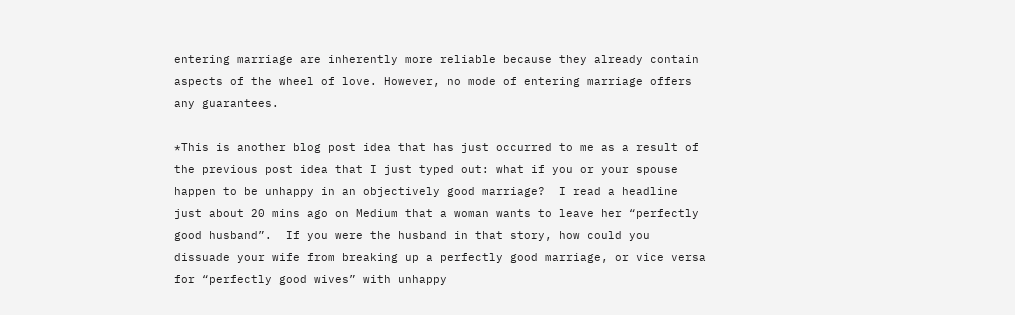entering marriage are inherently more reliable because they already contain aspects of the wheel of love. However, no mode of entering marriage offers any guarantees.

*This is another blog post idea that has just occurred to me as a result of the previous post idea that I just typed out: what if you or your spouse happen to be unhappy in an objectively good marriage?  I read a headline just about 20 mins ago on Medium that a woman wants to leave her “perfectly good husband”.  If you were the husband in that story, how could you dissuade your wife from breaking up a perfectly good marriage, or vice versa for “perfectly good wives” with unhappy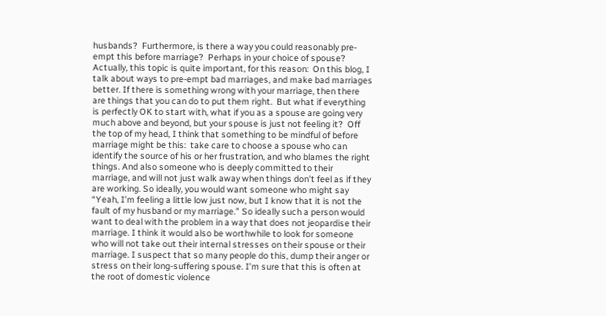husbands?  Furthermore, is there a way you could reasonably pre-empt this before marriage?  Perhaps in your choice of spouse?  Actually, this topic is quite important, for this reason:  On this blog, I talk about ways to pre-empt bad marriages, and make bad marriages better. If there is something wrong with your marriage, then there are things that you can do to put them right.  But what if everything is perfectly OK to start with, what if you as a spouse are going very much above and beyond, but your spouse is just not feeling it?  Off the top of my head, I think that something to be mindful of before marriage might be this:  take care to choose a spouse who can identify the source of his or her frustration, and who blames the right things. And also someone who is deeply committed to their marriage, and will not just walk away when things don’t feel as if they are working. So ideally, you would want someone who might say “Yeah, I’m feeling a little low just now, but I know that it is not the fault of my husband or my marriage.” So ideally such a person would want to deal with the problem in a way that does not jeopardise their marriage. I think it would also be worthwhile to look for someone who will not take out their internal stresses on their spouse or their marriage. I suspect that so many people do this, dump their anger or stress on their long-suffering spouse. I’m sure that this is often at the root of domestic violence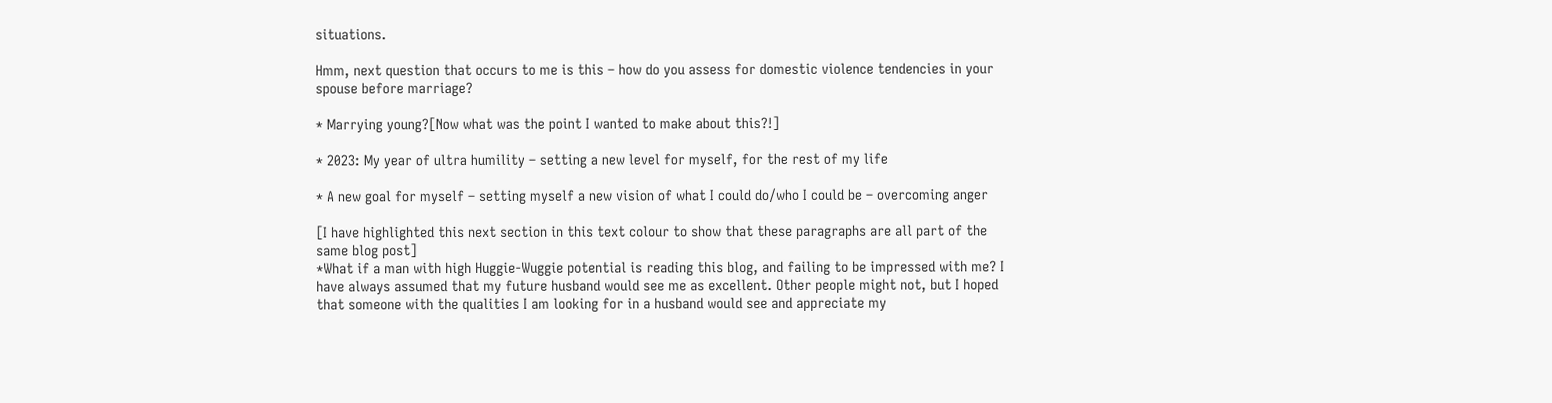situations.

Hmm, next question that occurs to me is this – how do you assess for domestic violence tendencies in your spouse before marriage?

* Marrying young?[Now what was the point I wanted to make about this?!]

* 2023: My year of ultra humility – setting a new level for myself, for the rest of my life

* A new goal for myself – setting myself a new vision of what I could do/who I could be – overcoming anger

[I have highlighted this next section in this text colour to show that these paragraphs are all part of the same blog post]
*What if a man with high Huggie-Wuggie potential is reading this blog, and failing to be impressed with me? I have always assumed that my future husband would see me as excellent. Other people might not, but I hoped that someone with the qualities I am looking for in a husband would see and appreciate my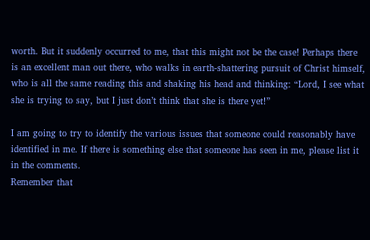worth. But it suddenly occurred to me, that this might not be the case! Perhaps there is an excellent man out there, who walks in earth-shattering pursuit of Christ himself, who is all the same reading this and shaking his head and thinking: “Lord, I see what she is trying to say, but I just don’t think that she is there yet!”

I am going to try to identify the various issues that someone could reasonably have identified in me. If there is something else that someone has seen in me, please list it in the comments.
Remember that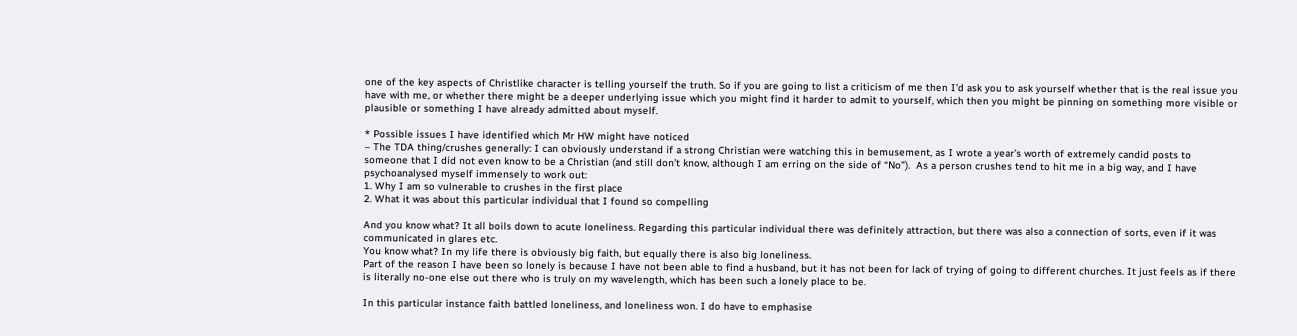one of the key aspects of Christlike character is telling yourself the truth. So if you are going to list a criticism of me then I’d ask you to ask yourself whether that is the real issue you have with me, or whether there might be a deeper underlying issue which you might find it harder to admit to yourself, which then you might be pinning on something more visible or plausible or something I have already admitted about myself.

* Possible issues I have identified which Mr HW might have noticed
– The TDA thing/crushes generally: I can obviously understand if a strong Christian were watching this in bemusement, as I wrote a year’s worth of extremely candid posts to someone that I did not even know to be a Christian (and still don’t know, although I am erring on the side of “No”).  As a person crushes tend to hit me in a big way, and I have psychoanalysed myself immensely to work out:
1. Why I am so vulnerable to crushes in the first place
2. What it was about this particular individual that I found so compelling

And you know what? It all boils down to acute loneliness. Regarding this particular individual there was definitely attraction, but there was also a connection of sorts, even if it was communicated in glares etc.
You know what? In my life there is obviously big faith, but equally there is also big loneliness.
Part of the reason I have been so lonely is because I have not been able to find a husband, but it has not been for lack of trying of going to different churches. It just feels as if there is literally no-one else out there who is truly on my wavelength, which has been such a lonely place to be.

In this particular instance faith battled loneliness, and loneliness won. I do have to emphasise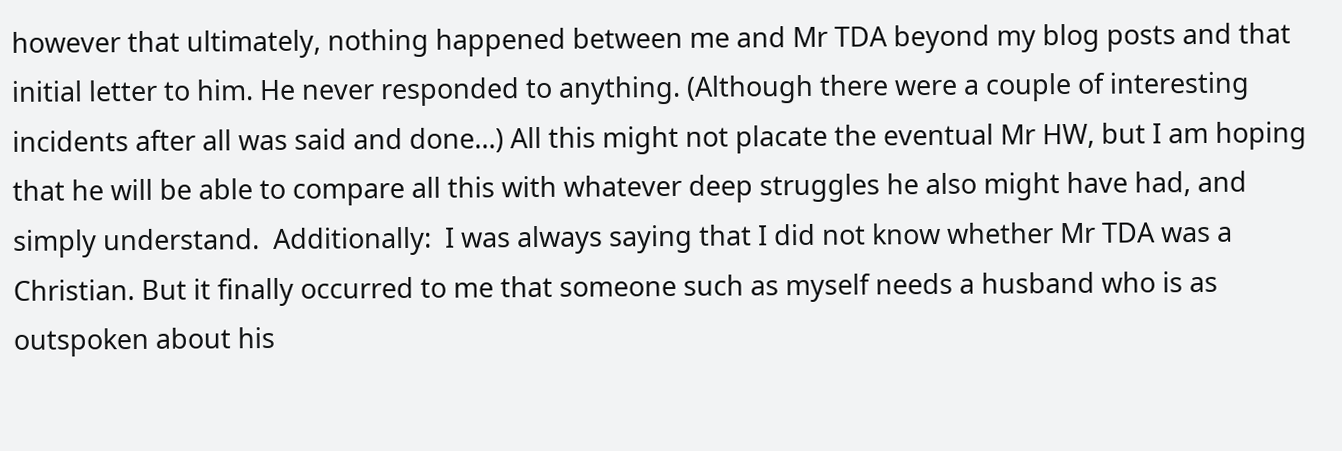however that ultimately, nothing happened between me and Mr TDA beyond my blog posts and that initial letter to him. He never responded to anything. (Although there were a couple of interesting incidents after all was said and done…) All this might not placate the eventual Mr HW, but I am hoping that he will be able to compare all this with whatever deep struggles he also might have had, and simply understand.  Additionally:  I was always saying that I did not know whether Mr TDA was a Christian. But it finally occurred to me that someone such as myself needs a husband who is as outspoken about his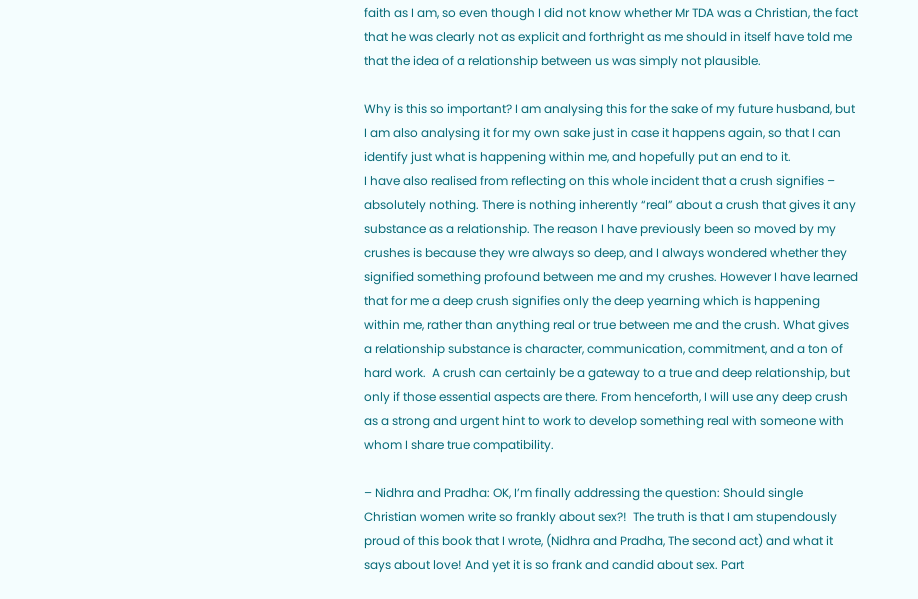faith as I am, so even though I did not know whether Mr TDA was a Christian, the fact that he was clearly not as explicit and forthright as me should in itself have told me that the idea of a relationship between us was simply not plausible.

Why is this so important? I am analysing this for the sake of my future husband, but I am also analysing it for my own sake just in case it happens again, so that I can identify just what is happening within me, and hopefully put an end to it.
I have also realised from reflecting on this whole incident that a crush signifies – absolutely nothing. There is nothing inherently “real” about a crush that gives it any substance as a relationship. The reason I have previously been so moved by my crushes is because they wre always so deep, and I always wondered whether they signified something profound between me and my crushes. However I have learned that for me a deep crush signifies only the deep yearning which is happening within me, rather than anything real or true between me and the crush. What gives a relationship substance is character, communication, commitment, and a ton of hard work.  A crush can certainly be a gateway to a true and deep relationship, but only if those essential aspects are there. From henceforth, I will use any deep crush as a strong and urgent hint to work to develop something real with someone with whom I share true compatibility.

– Nidhra and Pradha: OK, I’m finally addressing the question: Should single Christian women write so frankly about sex?!  The truth is that I am stupendously proud of this book that I wrote, (Nidhra and Pradha, The second act) and what it says about love! And yet it is so frank and candid about sex. Part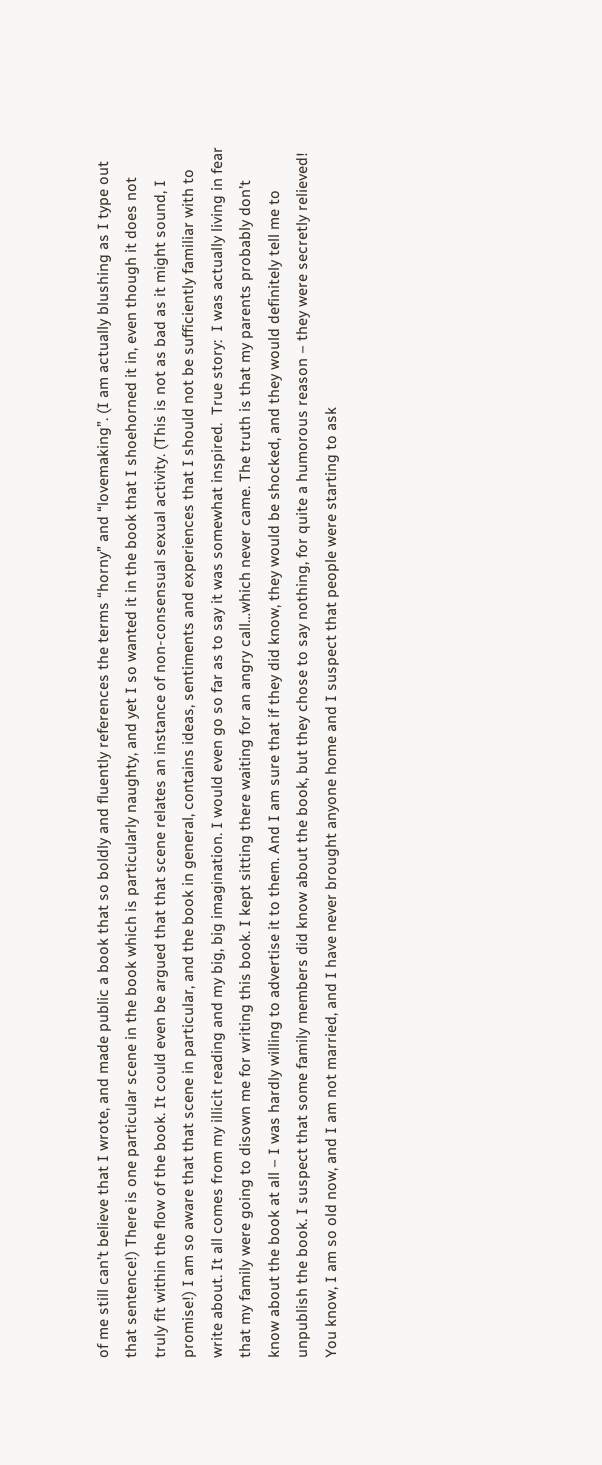of me still can’t believe that I wrote, and made public a book that so boldly and fluently references the terms “horny” and “lovemaking”. (I am actually blushing as I type out that sentence!) There is one particular scene in the book which is particularly naughty, and yet I so wanted it in the book that I shoehorned it in, even though it does not truly fit within the flow of the book. It could even be argued that that scene relates an instance of non-consensual sexual activity. (This is not as bad as it might sound, I promise!) I am so aware that that scene in particular, and the book in general, contains ideas, sentiments and experiences that I should not be sufficiently familiar with to write about. It all comes from my illicit reading and my big, big imagination. I would even go so far as to say it was somewhat inspired.  True story:  I was actually living in fear that my family were going to disown me for writing this book. I kept sitting there waiting for an angry call…which never came. The truth is that my parents probably don’t know about the book at all – I was hardly willing to advertise it to them. And I am sure that if they did know, they would be shocked, and they would definitely tell me to unpublish the book. I suspect that some family members did know about the book, but they chose to say nothing, for quite a humorous reason – they were secretly relieved!  You know, I am so old now, and I am not married, and I have never brought anyone home and I suspect that people were starting to ask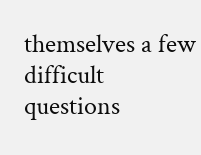themselves a few difficult questions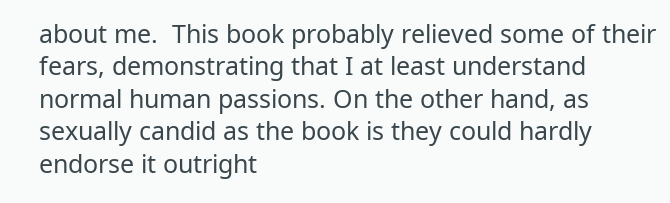about me.  This book probably relieved some of their fears, demonstrating that I at least understand normal human passions. On the other hand, as sexually candid as the book is they could hardly endorse it outright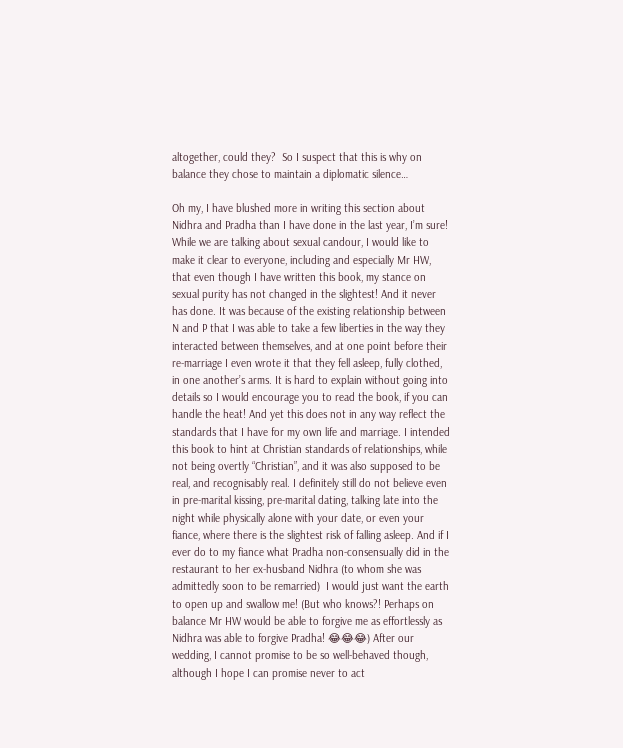altogether, could they?  So I suspect that this is why on balance they chose to maintain a diplomatic silence…

Oh my, I have blushed more in writing this section about Nidhra and Pradha than I have done in the last year, I’m sure!
While we are talking about sexual candour, I would like to make it clear to everyone, including and especially Mr HW, that even though I have written this book, my stance on sexual purity has not changed in the slightest! And it never has done. It was because of the existing relationship between N and P that I was able to take a few liberties in the way they interacted between themselves, and at one point before their re-marriage I even wrote it that they fell asleep, fully clothed, in one another’s arms. It is hard to explain without going into details so I would encourage you to read the book, if you can handle the heat! And yet this does not in any way reflect the standards that I have for my own life and marriage. I intended this book to hint at Christian standards of relationships, while not being overtly “Christian”, and it was also supposed to be real, and recognisably real. I definitely still do not believe even in pre-marital kissing, pre-marital dating, talking late into the night while physically alone with your date, or even your fiance, where there is the slightest risk of falling asleep. And if I ever do to my fiance what Pradha non-consensually did in the restaurant to her ex-husband Nidhra (to whom she was admittedly soon to be remarried)  I would just want the earth to open up and swallow me! (But who knows?! Perhaps on balance Mr HW would be able to forgive me as effortlessly as Nidhra was able to forgive Pradha! 😂😂😂) After our wedding, I cannot promise to be so well-behaved though, although I hope I can promise never to act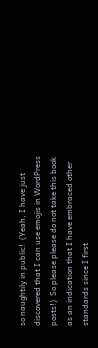so naughtily in public!  (Yeah, I have just discovered that I can use emojis in WordPress posts!)  So please please do not take this book as an indication that I have embraced other standards since I first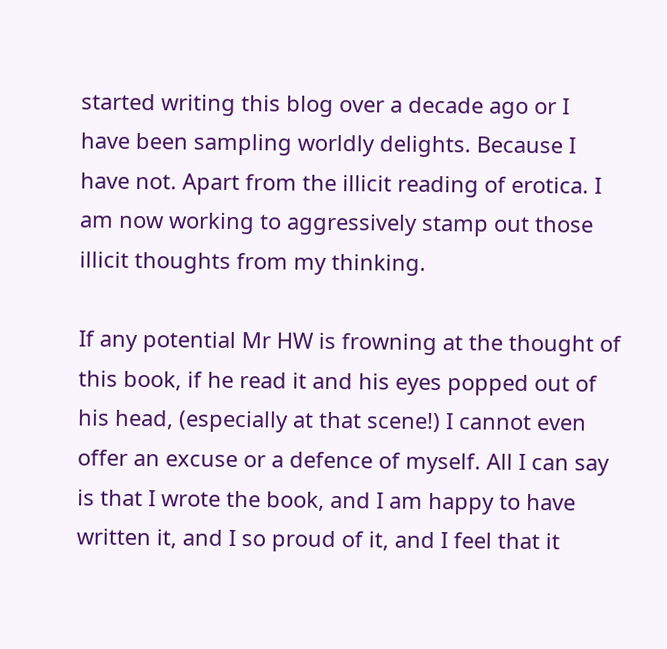started writing this blog over a decade ago or I have been sampling worldly delights. Because I have not. Apart from the illicit reading of erotica. I am now working to aggressively stamp out those illicit thoughts from my thinking.

If any potential Mr HW is frowning at the thought of this book, if he read it and his eyes popped out of his head, (especially at that scene!) I cannot even offer an excuse or a defence of myself. All I can say is that I wrote the book, and I am happy to have written it, and I so proud of it, and I feel that it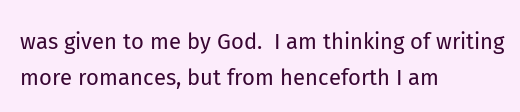was given to me by God.  I am thinking of writing more romances, but from henceforth I am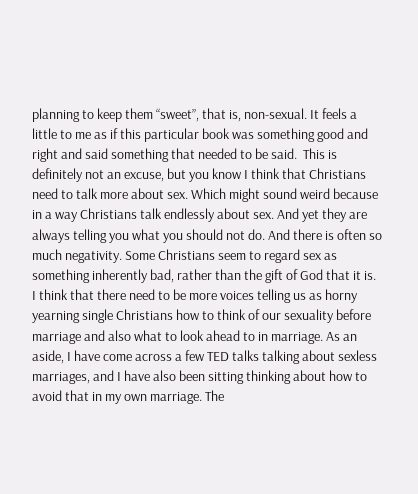planning to keep them “sweet”, that is, non-sexual. It feels a little to me as if this particular book was something good and right and said something that needed to be said.  This is definitely not an excuse, but you know I think that Christians need to talk more about sex. Which might sound weird because in a way Christians talk endlessly about sex. And yet they are always telling you what you should not do. And there is often so much negativity. Some Christians seem to regard sex as something inherently bad, rather than the gift of God that it is.  I think that there need to be more voices telling us as horny yearning single Christians how to think of our sexuality before marriage and also what to look ahead to in marriage. As an aside, I have come across a few TED talks talking about sexless marriages, and I have also been sitting thinking about how to avoid that in my own marriage. The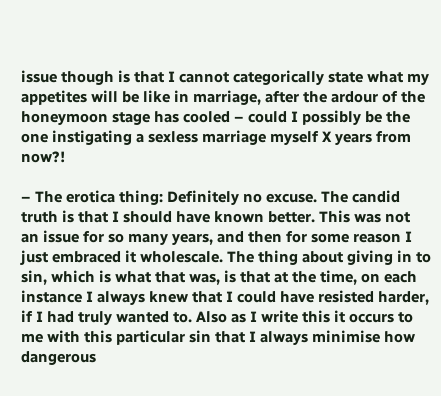issue though is that I cannot categorically state what my appetites will be like in marriage, after the ardour of the honeymoon stage has cooled – could I possibly be the one instigating a sexless marriage myself X years from now?!

– The erotica thing: Definitely no excuse. The candid truth is that I should have known better. This was not an issue for so many years, and then for some reason I just embraced it wholescale. The thing about giving in to sin, which is what that was, is that at the time, on each instance I always knew that I could have resisted harder, if I had truly wanted to. Also as I write this it occurs to me with this particular sin that I always minimise how dangerous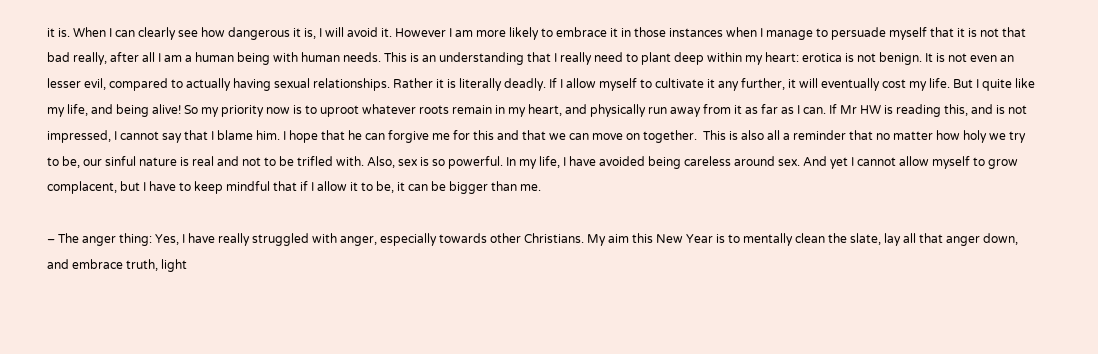it is. When I can clearly see how dangerous it is, I will avoid it. However I am more likely to embrace it in those instances when I manage to persuade myself that it is not that bad really, after all I am a human being with human needs. This is an understanding that I really need to plant deep within my heart: erotica is not benign. It is not even an lesser evil, compared to actually having sexual relationships. Rather it is literally deadly. If I allow myself to cultivate it any further, it will eventually cost my life. But I quite like my life, and being alive! So my priority now is to uproot whatever roots remain in my heart, and physically run away from it as far as I can. If Mr HW is reading this, and is not impressed, I cannot say that I blame him. I hope that he can forgive me for this and that we can move on together.  This is also all a reminder that no matter how holy we try to be, our sinful nature is real and not to be trifled with. Also, sex is so powerful. In my life, I have avoided being careless around sex. And yet I cannot allow myself to grow complacent, but I have to keep mindful that if I allow it to be, it can be bigger than me.

– The anger thing: Yes, I have really struggled with anger, especially towards other Christians. My aim this New Year is to mentally clean the slate, lay all that anger down, and embrace truth, light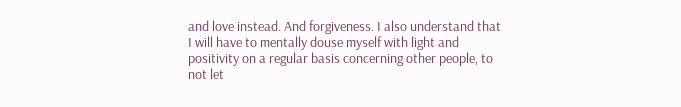and love instead. And forgiveness. I also understand that I will have to mentally douse myself with light and positivity on a regular basis concerning other people, to not let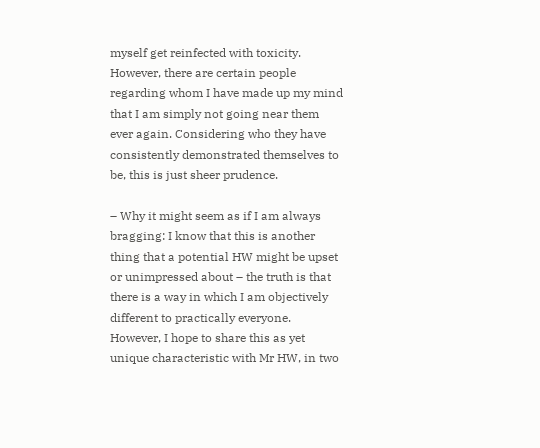myself get reinfected with toxicity. However, there are certain people regarding whom I have made up my mind that I am simply not going near them ever again. Considering who they have consistently demonstrated themselves to be, this is just sheer prudence.

– Why it might seem as if I am always bragging: I know that this is another thing that a potential HW might be upset or unimpressed about – the truth is that there is a way in which I am objectively different to practically everyone. However, I hope to share this as yet unique characteristic with Mr HW, in two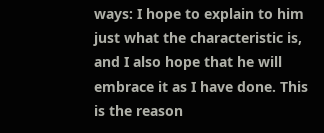ways: I hope to explain to him just what the characteristic is, and I also hope that he will embrace it as I have done. This is the reason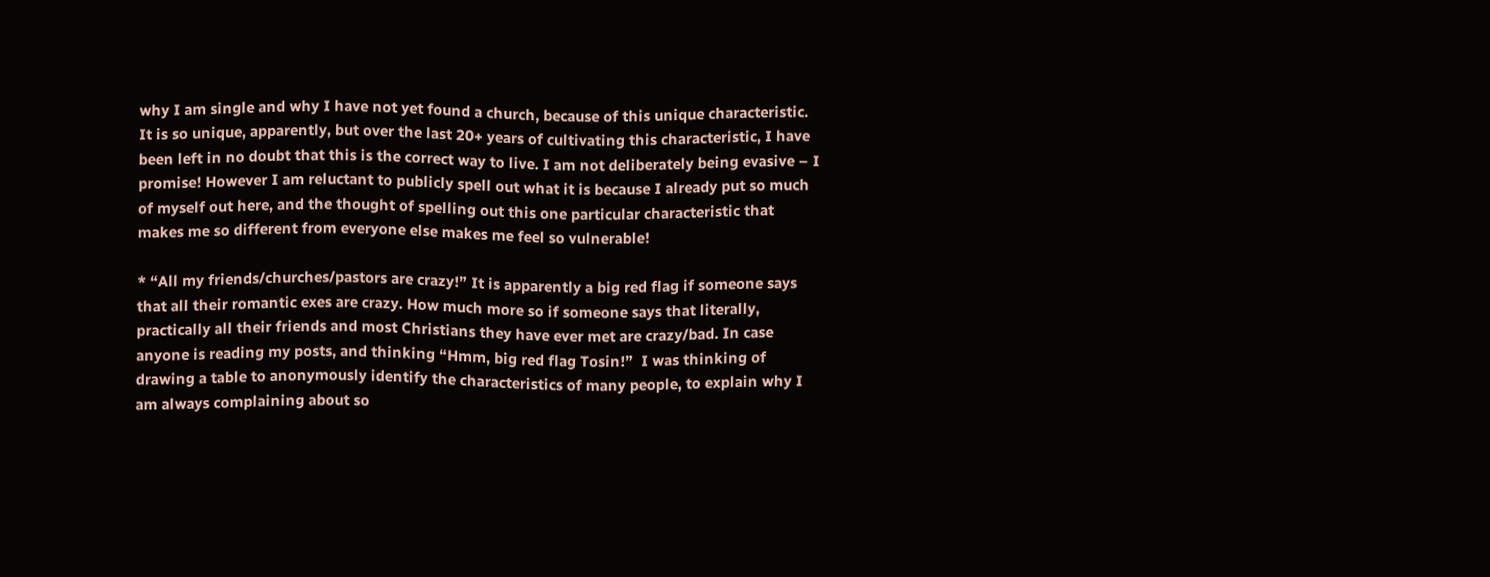why I am single and why I have not yet found a church, because of this unique characteristic. It is so unique, apparently, but over the last 20+ years of cultivating this characteristic, I have been left in no doubt that this is the correct way to live. I am not deliberately being evasive – I promise! However I am reluctant to publicly spell out what it is because I already put so much of myself out here, and the thought of spelling out this one particular characteristic that makes me so different from everyone else makes me feel so vulnerable!

* “All my friends/churches/pastors are crazy!” It is apparently a big red flag if someone says that all their romantic exes are crazy. How much more so if someone says that literally, practically all their friends and most Christians they have ever met are crazy/bad. In case anyone is reading my posts, and thinking “Hmm, big red flag Tosin!”  I was thinking of drawing a table to anonymously identify the characteristics of many people, to explain why I am always complaining about so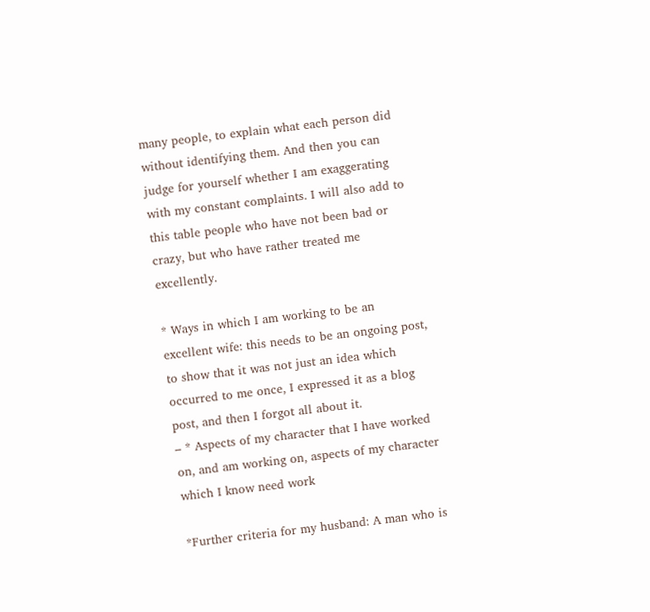many people, to explain what each person did without identifying them. And then you can judge for yourself whether I am exaggerating with my constant complaints. I will also add to this table people who have not been bad or crazy, but who have rather treated me excellently.

* Ways in which I am working to be an excellent wife: this needs to be an ongoing post, to show that it was not just an idea which occurred to me once, I expressed it as a blog post, and then I forgot all about it.
– * Aspects of my character that I have worked on, and am working on, aspects of my character which I know need work

*Further criteria for my husband: A man who is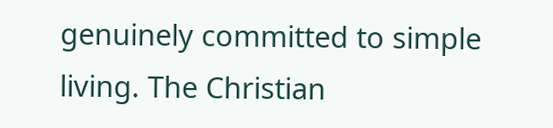genuinely committed to simple living. The Christian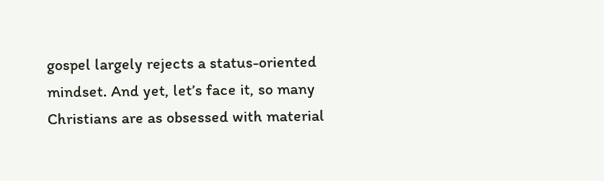gospel largely rejects a status-oriented mindset. And yet, let’s face it, so many Christians are as obsessed with material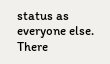status as everyone else. There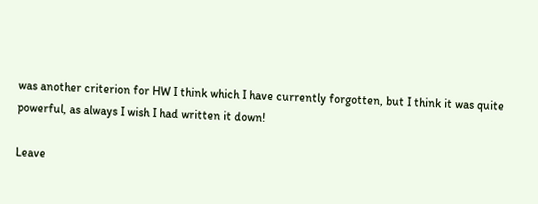was another criterion for HW I think which I have currently forgotten, but I think it was quite powerful, as always I wish I had written it down!

Leave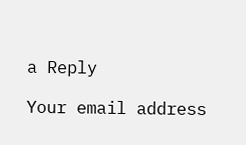a Reply

Your email address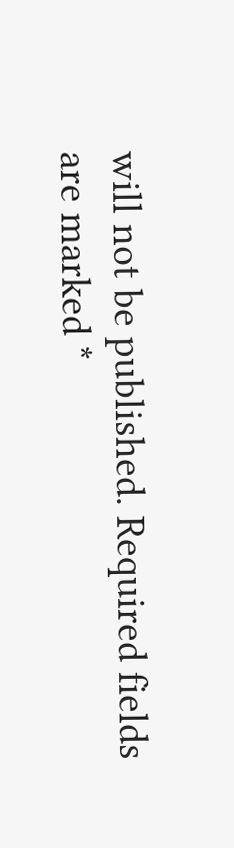will not be published. Required fields are marked *